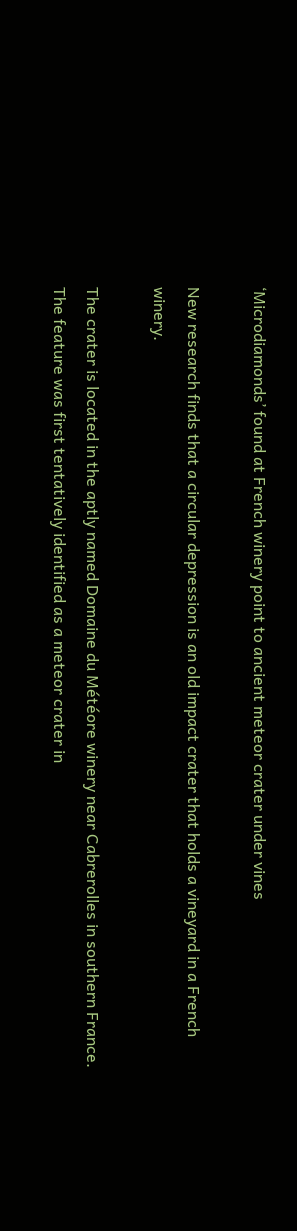‘Microdiamonds’ found at French winery point to ancient meteor crater under vines

New research finds that a circular depression is an old impact crater that holds a vineyard in a French winery.

The crater is located in the aptly named Domaine du Météore winery near Cabrerolles in southern France. The feature was first tentatively identified as a meteor crater in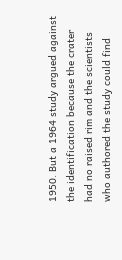1950. But a 1964 study argued against the identification because the crater had no raised rim and the scientists who authored the study could find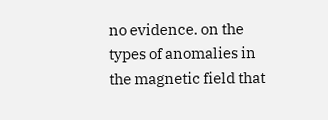no evidence. on the types of anomalies in the magnetic field that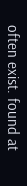often exist. found at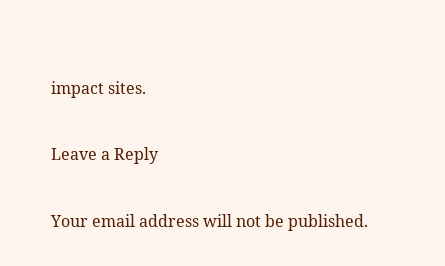impact sites.

Leave a Reply

Your email address will not be published.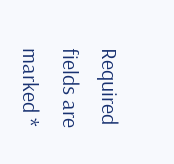Required fields are marked *